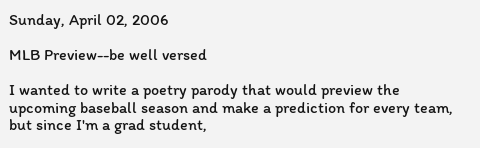Sunday, April 02, 2006

MLB Preview--be well versed

I wanted to write a poetry parody that would preview the upcoming baseball season and make a prediction for every team, but since I'm a grad student,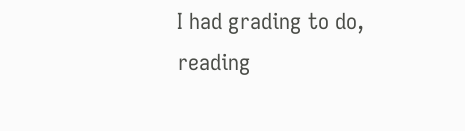I had grading to do, reading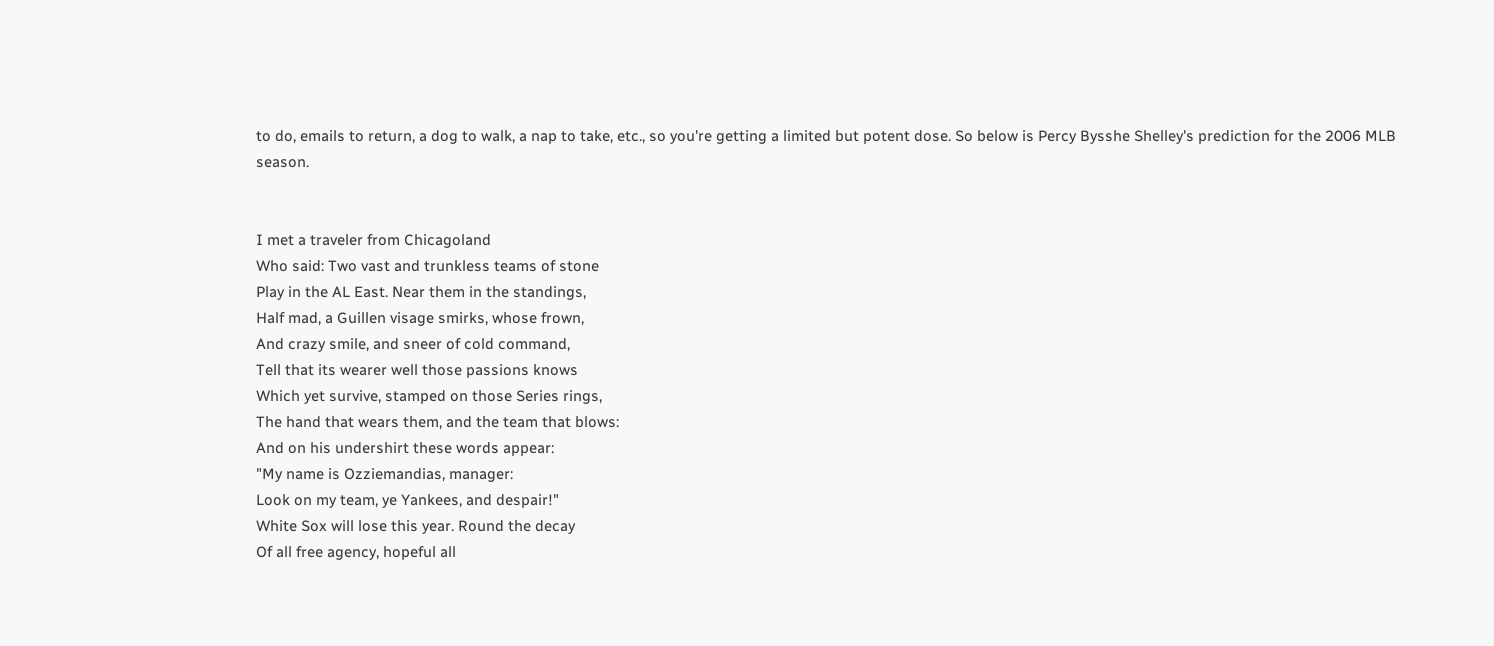to do, emails to return, a dog to walk, a nap to take, etc., so you're getting a limited but potent dose. So below is Percy Bysshe Shelley's prediction for the 2006 MLB season.


I met a traveler from Chicagoland
Who said: Two vast and trunkless teams of stone
Play in the AL East. Near them in the standings,
Half mad, a Guillen visage smirks, whose frown,
And crazy smile, and sneer of cold command,
Tell that its wearer well those passions knows
Which yet survive, stamped on those Series rings,
The hand that wears them, and the team that blows:
And on his undershirt these words appear:
"My name is Ozziemandias, manager:
Look on my team, ye Yankees, and despair!"
White Sox will lose this year. Round the decay
Of all free agency, hopeful all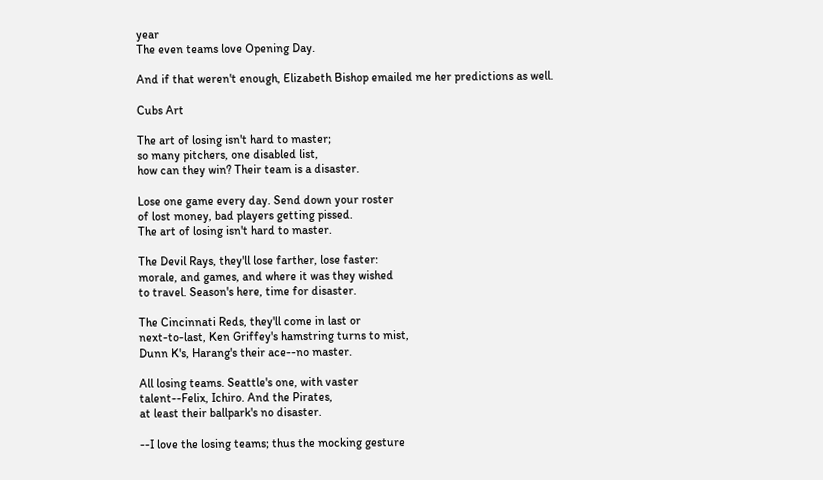year
The even teams love Opening Day.

And if that weren't enough, Elizabeth Bishop emailed me her predictions as well.

Cubs Art

The art of losing isn't hard to master;
so many pitchers, one disabled list,
how can they win? Their team is a disaster.

Lose one game every day. Send down your roster
of lost money, bad players getting pissed.
The art of losing isn't hard to master.

The Devil Rays, they'll lose farther, lose faster:
morale, and games, and where it was they wished
to travel. Season's here, time for disaster.

The Cincinnati Reds, they'll come in last or
next-to-last, Ken Griffey's hamstring turns to mist,
Dunn K's, Harang's their ace--no master.

All losing teams. Seattle's one, with vaster
talent--Felix, Ichiro. And the Pirates,
at least their ballpark's no disaster.

--I love the losing teams; thus the mocking gesture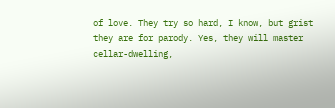of love. They try so hard, I know, but grist
they are for parody. Yes, they will master
cellar-dwelling,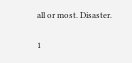all or most. Disaster.

1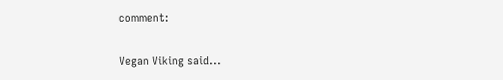comment:

Vegan Viking said...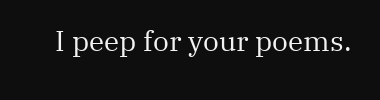I peep for your poems.